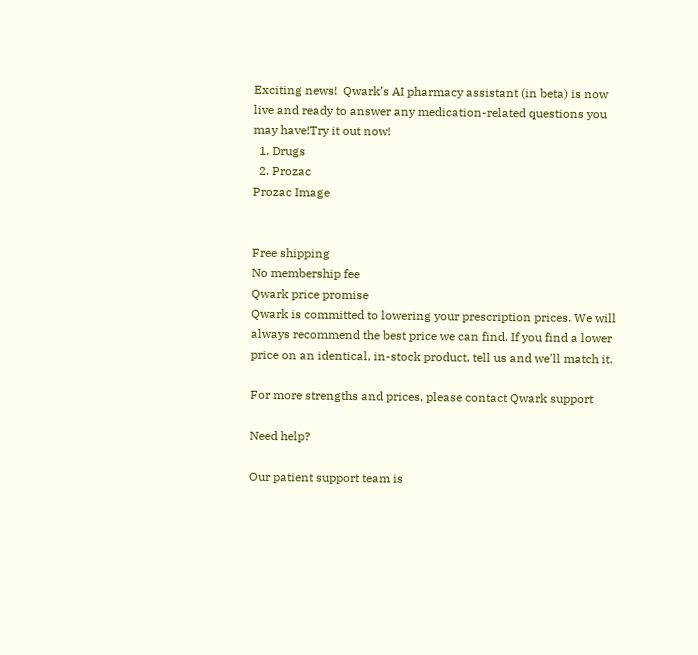Exciting news!  Qwark’s AI pharmacy assistant (in beta) is now live and ready to answer any medication-related questions you may have!Try it out now!
  1. Drugs
  2. Prozac
Prozac Image


Free shipping
No membership fee
Qwark price promise
Qwark is committed to lowering your prescription prices. We will always recommend the best price we can find. If you find a lower price on an identical, in-stock product, tell us and we'll match it.

For more strengths and prices, please contact Qwark support

Need help?

Our patient support team is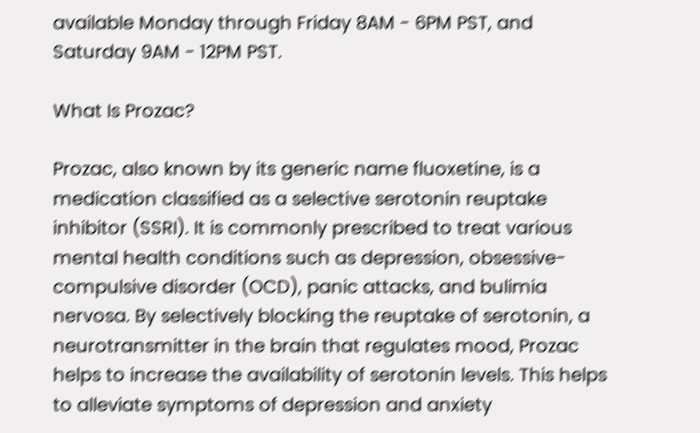available Monday through Friday 8AM - 6PM PST, and Saturday 9AM - 12PM PST.

What Is Prozac?

Prozac, also known by its generic name fluoxetine, is a medication classified as a selective serotonin reuptake inhibitor (SSRI). It is commonly prescribed to treat various mental health conditions such as depression, obsessive-compulsive disorder (OCD), panic attacks, and bulimia nervosa. By selectively blocking the reuptake of serotonin, a neurotransmitter in the brain that regulates mood, Prozac helps to increase the availability of serotonin levels. This helps to alleviate symptoms of depression and anxiety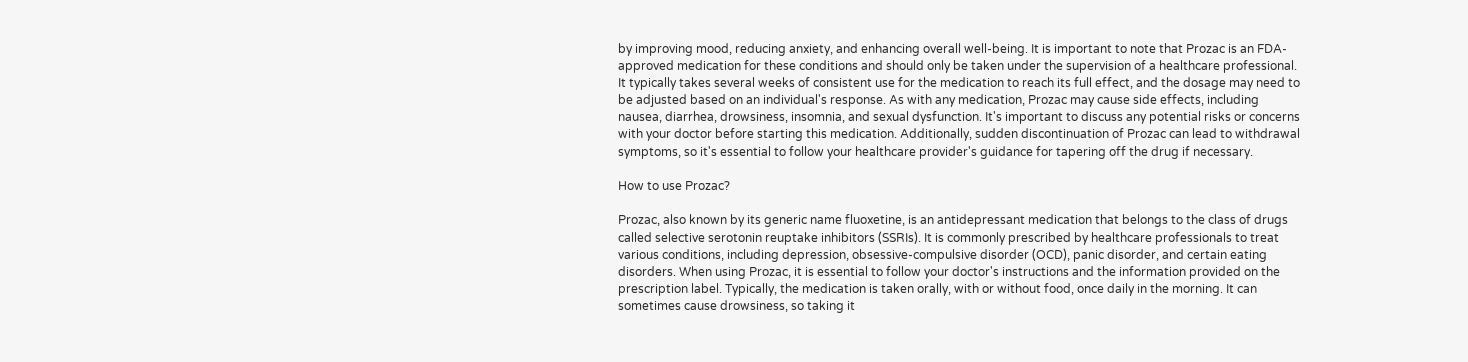by improving mood, reducing anxiety, and enhancing overall well-being. It is important to note that Prozac is an FDA-approved medication for these conditions and should only be taken under the supervision of a healthcare professional. It typically takes several weeks of consistent use for the medication to reach its full effect, and the dosage may need to be adjusted based on an individual's response. As with any medication, Prozac may cause side effects, including nausea, diarrhea, drowsiness, insomnia, and sexual dysfunction. It's important to discuss any potential risks or concerns with your doctor before starting this medication. Additionally, sudden discontinuation of Prozac can lead to withdrawal symptoms, so it's essential to follow your healthcare provider's guidance for tapering off the drug if necessary.

How to use Prozac?

Prozac, also known by its generic name fluoxetine, is an antidepressant medication that belongs to the class of drugs called selective serotonin reuptake inhibitors (SSRIs). It is commonly prescribed by healthcare professionals to treat various conditions, including depression, obsessive-compulsive disorder (OCD), panic disorder, and certain eating disorders. When using Prozac, it is essential to follow your doctor's instructions and the information provided on the prescription label. Typically, the medication is taken orally, with or without food, once daily in the morning. It can sometimes cause drowsiness, so taking it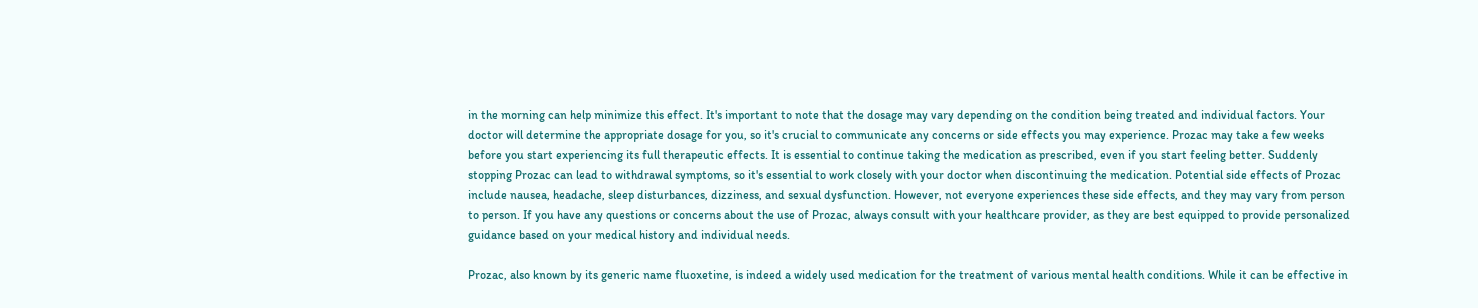in the morning can help minimize this effect. It's important to note that the dosage may vary depending on the condition being treated and individual factors. Your doctor will determine the appropriate dosage for you, so it's crucial to communicate any concerns or side effects you may experience. Prozac may take a few weeks before you start experiencing its full therapeutic effects. It is essential to continue taking the medication as prescribed, even if you start feeling better. Suddenly stopping Prozac can lead to withdrawal symptoms, so it's essential to work closely with your doctor when discontinuing the medication. Potential side effects of Prozac include nausea, headache, sleep disturbances, dizziness, and sexual dysfunction. However, not everyone experiences these side effects, and they may vary from person to person. If you have any questions or concerns about the use of Prozac, always consult with your healthcare provider, as they are best equipped to provide personalized guidance based on your medical history and individual needs.

Prozac, also known by its generic name fluoxetine, is indeed a widely used medication for the treatment of various mental health conditions. While it can be effective in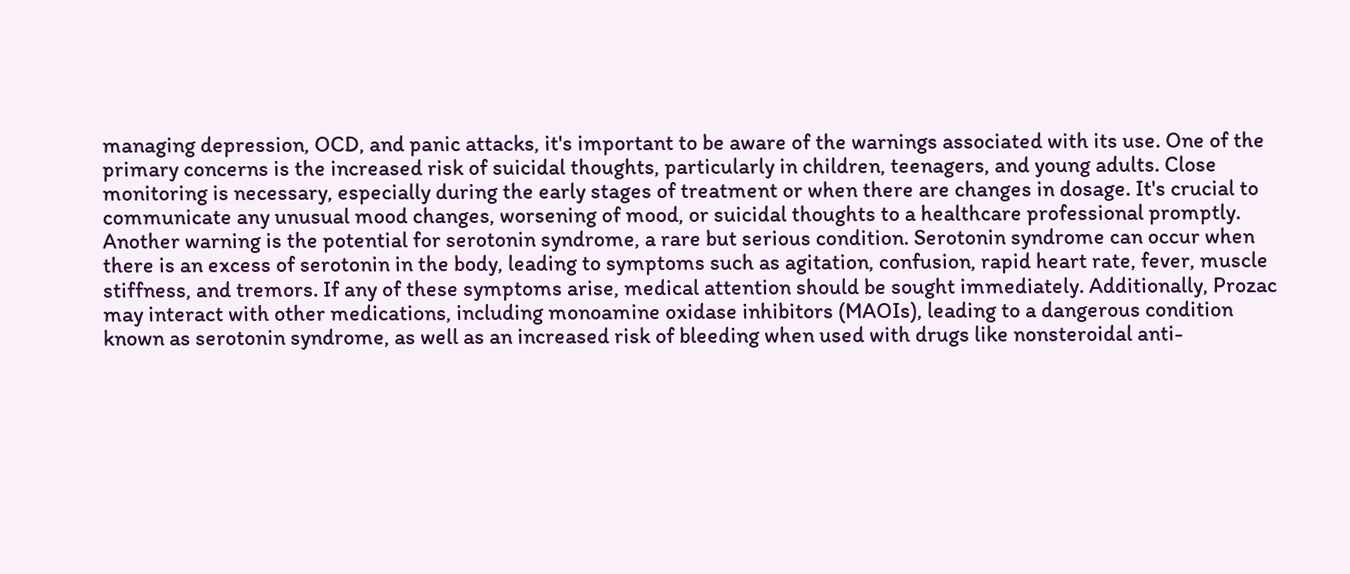managing depression, OCD, and panic attacks, it's important to be aware of the warnings associated with its use. One of the primary concerns is the increased risk of suicidal thoughts, particularly in children, teenagers, and young adults. Close monitoring is necessary, especially during the early stages of treatment or when there are changes in dosage. It's crucial to communicate any unusual mood changes, worsening of mood, or suicidal thoughts to a healthcare professional promptly. Another warning is the potential for serotonin syndrome, a rare but serious condition. Serotonin syndrome can occur when there is an excess of serotonin in the body, leading to symptoms such as agitation, confusion, rapid heart rate, fever, muscle stiffness, and tremors. If any of these symptoms arise, medical attention should be sought immediately. Additionally, Prozac may interact with other medications, including monoamine oxidase inhibitors (MAOIs), leading to a dangerous condition known as serotonin syndrome, as well as an increased risk of bleeding when used with drugs like nonsteroidal anti-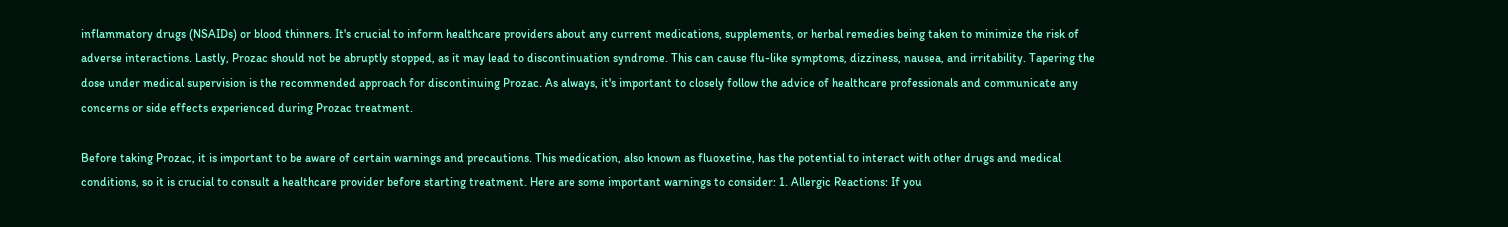inflammatory drugs (NSAIDs) or blood thinners. It's crucial to inform healthcare providers about any current medications, supplements, or herbal remedies being taken to minimize the risk of adverse interactions. Lastly, Prozac should not be abruptly stopped, as it may lead to discontinuation syndrome. This can cause flu-like symptoms, dizziness, nausea, and irritability. Tapering the dose under medical supervision is the recommended approach for discontinuing Prozac. As always, it's important to closely follow the advice of healthcare professionals and communicate any concerns or side effects experienced during Prozac treatment.

Before taking Prozac, it is important to be aware of certain warnings and precautions. This medication, also known as fluoxetine, has the potential to interact with other drugs and medical conditions, so it is crucial to consult a healthcare provider before starting treatment. Here are some important warnings to consider: 1. Allergic Reactions: If you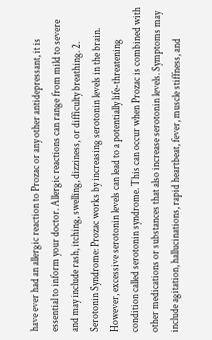have ever had an allergic reaction to Prozac or any other antidepressant, it is essential to inform your doctor. Allergic reactions can range from mild to severe and may include rash, itching, swelling, dizziness, or difficulty breathing. 2. Serotonin Syndrome: Prozac works by increasing serotonin levels in the brain. However, excessive serotonin levels can lead to a potentially life-threatening condition called serotonin syndrome. This can occur when Prozac is combined with other medications or substances that also increase serotonin levels. Symptoms may include agitation, hallucinations, rapid heartbeat, fever, muscle stiffness, and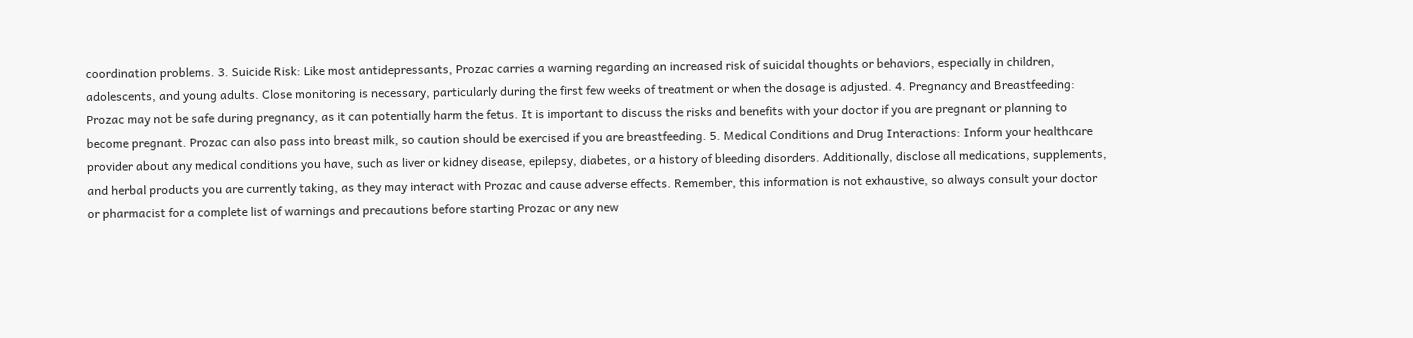coordination problems. 3. Suicide Risk: Like most antidepressants, Prozac carries a warning regarding an increased risk of suicidal thoughts or behaviors, especially in children, adolescents, and young adults. Close monitoring is necessary, particularly during the first few weeks of treatment or when the dosage is adjusted. 4. Pregnancy and Breastfeeding: Prozac may not be safe during pregnancy, as it can potentially harm the fetus. It is important to discuss the risks and benefits with your doctor if you are pregnant or planning to become pregnant. Prozac can also pass into breast milk, so caution should be exercised if you are breastfeeding. 5. Medical Conditions and Drug Interactions: Inform your healthcare provider about any medical conditions you have, such as liver or kidney disease, epilepsy, diabetes, or a history of bleeding disorders. Additionally, disclose all medications, supplements, and herbal products you are currently taking, as they may interact with Prozac and cause adverse effects. Remember, this information is not exhaustive, so always consult your doctor or pharmacist for a complete list of warnings and precautions before starting Prozac or any new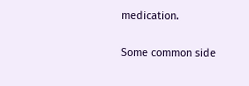medication.

Some common side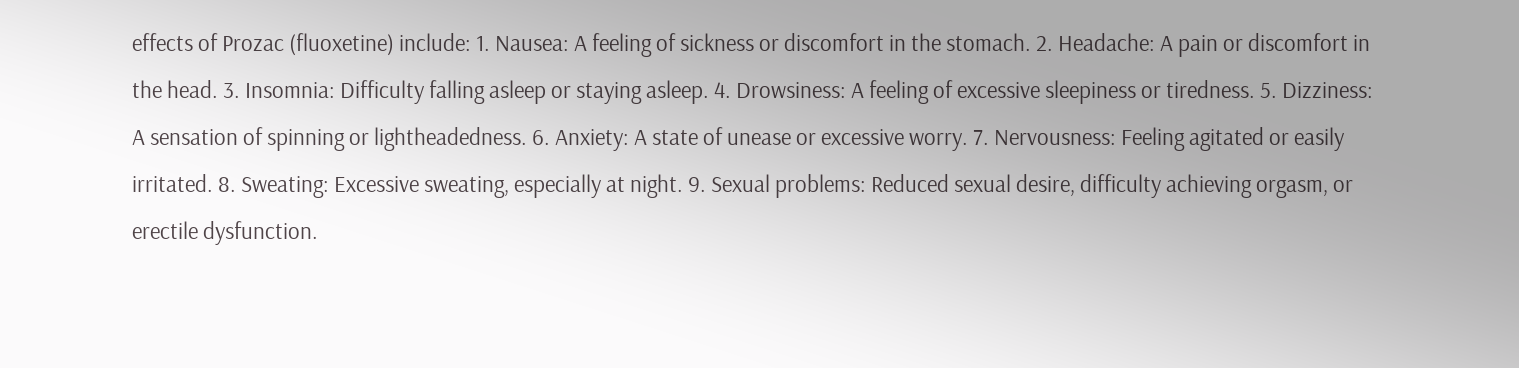effects of Prozac (fluoxetine) include: 1. Nausea: A feeling of sickness or discomfort in the stomach. 2. Headache: A pain or discomfort in the head. 3. Insomnia: Difficulty falling asleep or staying asleep. 4. Drowsiness: A feeling of excessive sleepiness or tiredness. 5. Dizziness: A sensation of spinning or lightheadedness. 6. Anxiety: A state of unease or excessive worry. 7. Nervousness: Feeling agitated or easily irritated. 8. Sweating: Excessive sweating, especially at night. 9. Sexual problems: Reduced sexual desire, difficulty achieving orgasm, or erectile dysfunction.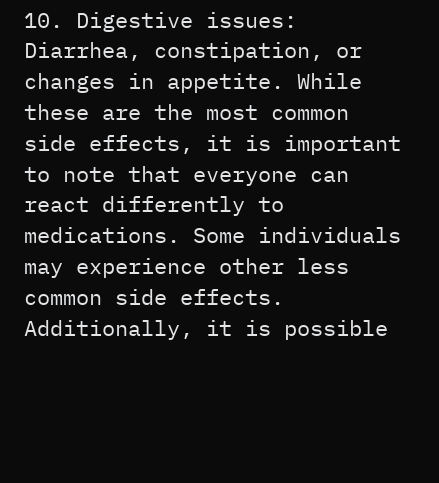10. Digestive issues: Diarrhea, constipation, or changes in appetite. While these are the most common side effects, it is important to note that everyone can react differently to medications. Some individuals may experience other less common side effects. Additionally, it is possible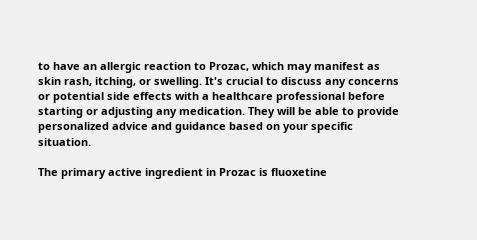to have an allergic reaction to Prozac, which may manifest as skin rash, itching, or swelling. It's crucial to discuss any concerns or potential side effects with a healthcare professional before starting or adjusting any medication. They will be able to provide personalized advice and guidance based on your specific situation.

The primary active ingredient in Prozac is fluoxetine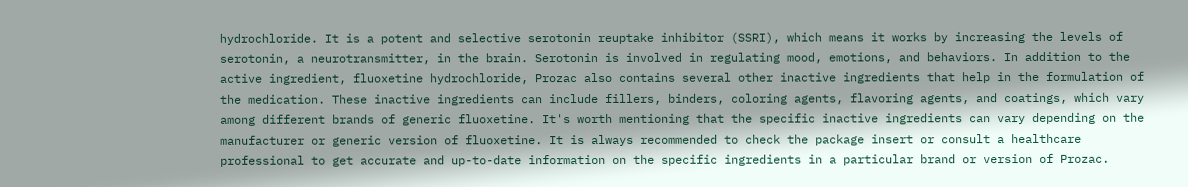hydrochloride. It is a potent and selective serotonin reuptake inhibitor (SSRI), which means it works by increasing the levels of serotonin, a neurotransmitter, in the brain. Serotonin is involved in regulating mood, emotions, and behaviors. In addition to the active ingredient, fluoxetine hydrochloride, Prozac also contains several other inactive ingredients that help in the formulation of the medication. These inactive ingredients can include fillers, binders, coloring agents, flavoring agents, and coatings, which vary among different brands of generic fluoxetine. It's worth mentioning that the specific inactive ingredients can vary depending on the manufacturer or generic version of fluoxetine. It is always recommended to check the package insert or consult a healthcare professional to get accurate and up-to-date information on the specific ingredients in a particular brand or version of Prozac.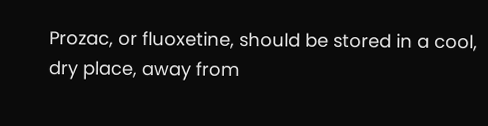Prozac, or fluoxetine, should be stored in a cool, dry place, away from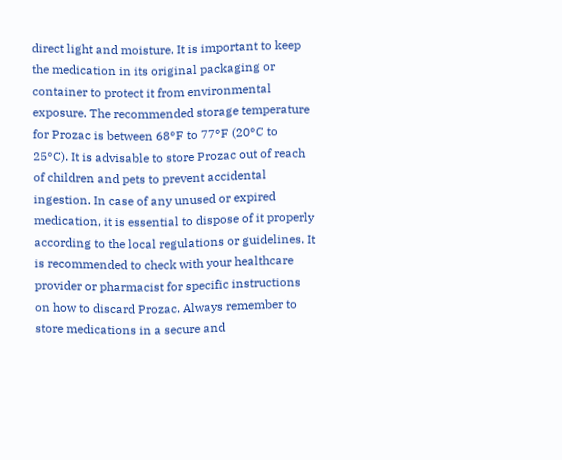direct light and moisture. It is important to keep the medication in its original packaging or container to protect it from environmental exposure. The recommended storage temperature for Prozac is between 68°F to 77°F (20°C to 25°C). It is advisable to store Prozac out of reach of children and pets to prevent accidental ingestion. In case of any unused or expired medication, it is essential to dispose of it properly according to the local regulations or guidelines. It is recommended to check with your healthcare provider or pharmacist for specific instructions on how to discard Prozac. Always remember to store medications in a secure and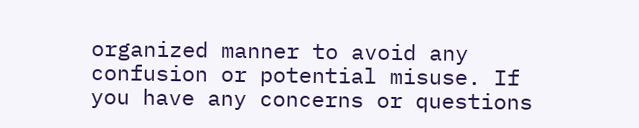organized manner to avoid any confusion or potential misuse. If you have any concerns or questions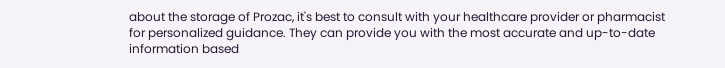about the storage of Prozac, it's best to consult with your healthcare provider or pharmacist for personalized guidance. They can provide you with the most accurate and up-to-date information based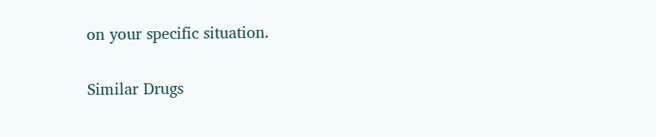on your specific situation.

Similar Drugs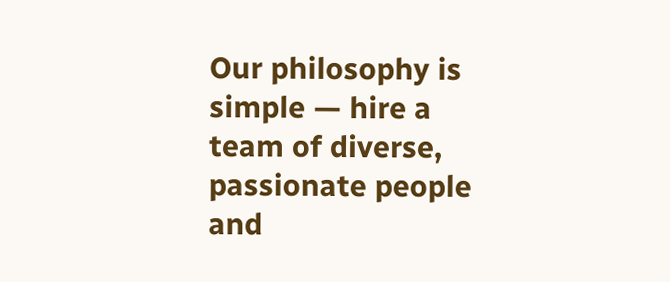Our philosophy is simple — hire a team of diverse, passionate people and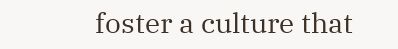foster a culture that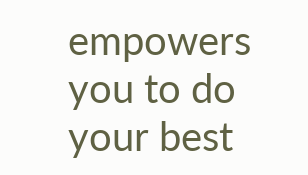empowers you to do your best